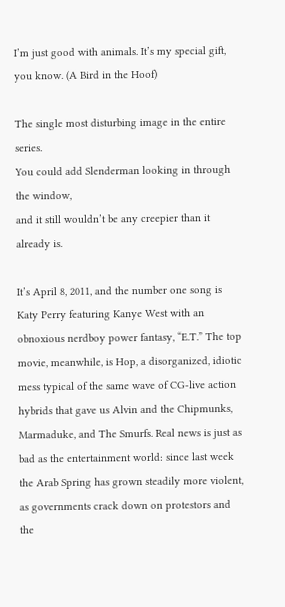I’m just good with animals. It’s my special gift, you know. (A Bird in the Hoof)

The single most disturbing image in the entire series.
You could add Slenderman looking in through the window,
and it still wouldn’t be any creepier than it already is.

It’s April 8, 2011, and the number one song is Katy Perry featuring Kanye West with an obnoxious nerdboy power fantasy, “E.T.” The top movie, meanwhile, is Hop, a disorganized, idiotic mess typical of the same wave of CG-live action hybrids that gave us Alvin and the Chipmunks, Marmaduke, and The Smurfs. Real news is just as bad as the entertainment world: since last week the Arab Spring has grown steadily more violent, as governments crack down on protestors and the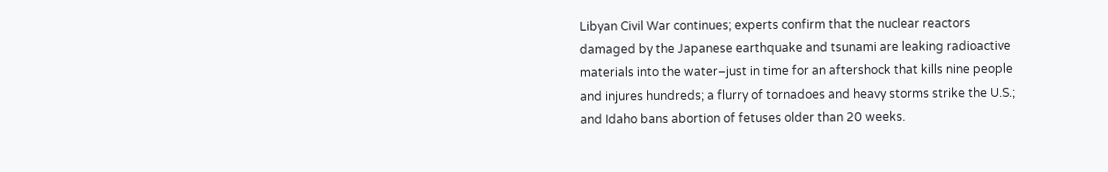Libyan Civil War continues; experts confirm that the nuclear reactors damaged by the Japanese earthquake and tsunami are leaking radioactive materials into the water–just in time for an aftershock that kills nine people and injures hundreds; a flurry of tornadoes and heavy storms strike the U.S.; and Idaho bans abortion of fetuses older than 20 weeks.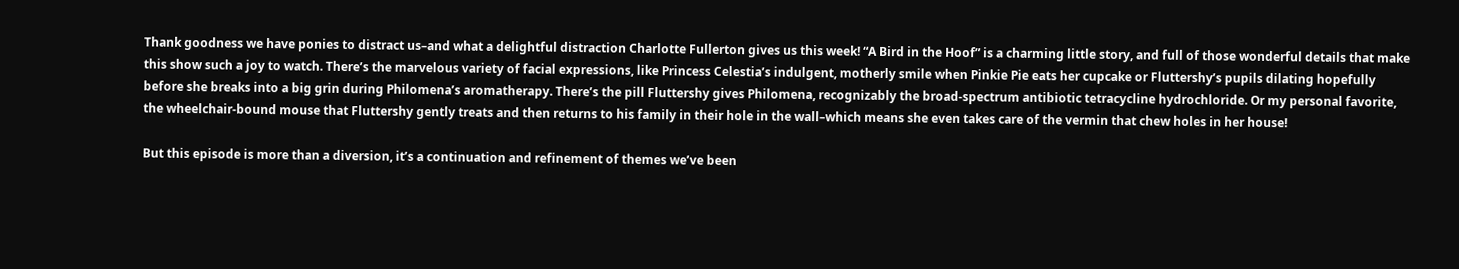Thank goodness we have ponies to distract us–and what a delightful distraction Charlotte Fullerton gives us this week! “A Bird in the Hoof” is a charming little story, and full of those wonderful details that make this show such a joy to watch. There’s the marvelous variety of facial expressions, like Princess Celestia’s indulgent, motherly smile when Pinkie Pie eats her cupcake or Fluttershy’s pupils dilating hopefully before she breaks into a big grin during Philomena’s aromatherapy. There’s the pill Fluttershy gives Philomena, recognizably the broad-spectrum antibiotic tetracycline hydrochloride. Or my personal favorite, the wheelchair-bound mouse that Fluttershy gently treats and then returns to his family in their hole in the wall–which means she even takes care of the vermin that chew holes in her house!

But this episode is more than a diversion, it’s a continuation and refinement of themes we’ve been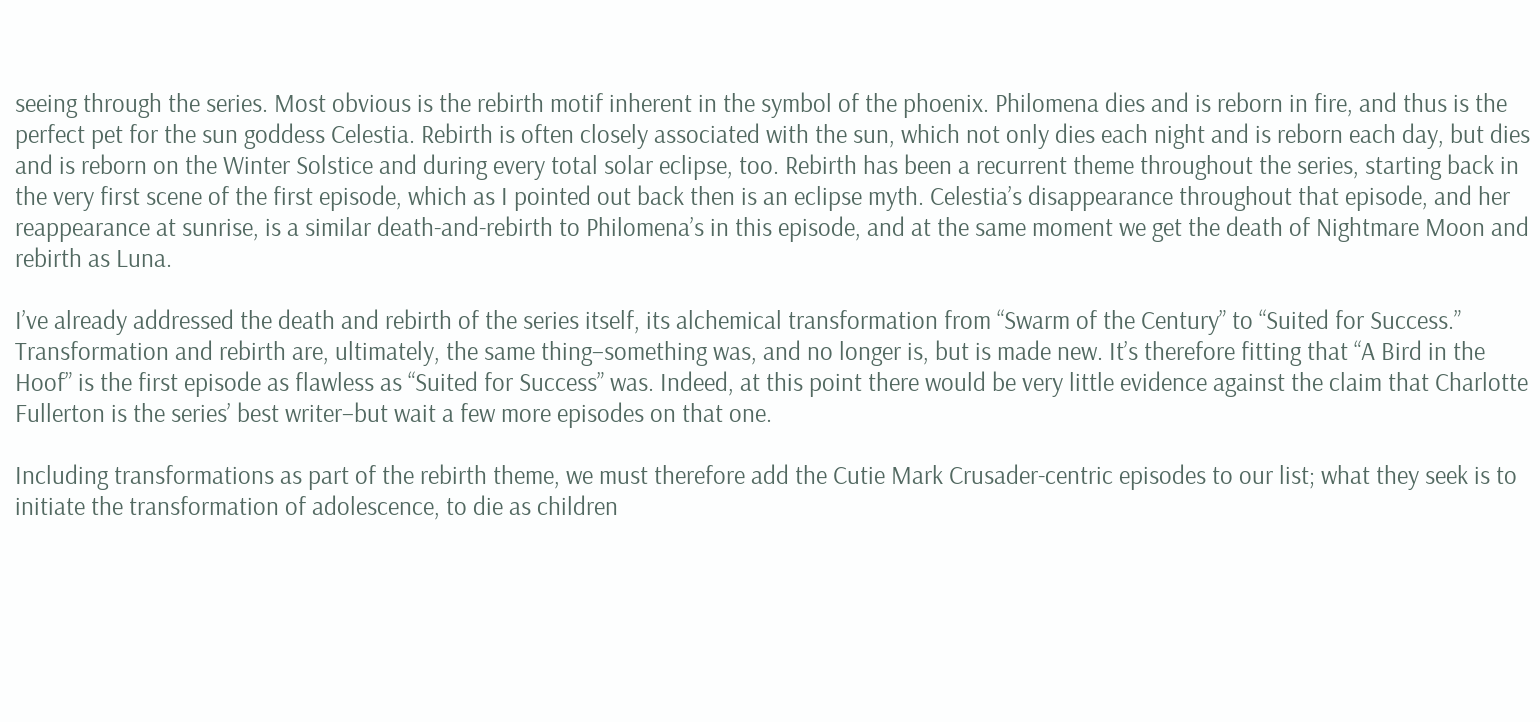seeing through the series. Most obvious is the rebirth motif inherent in the symbol of the phoenix. Philomena dies and is reborn in fire, and thus is the perfect pet for the sun goddess Celestia. Rebirth is often closely associated with the sun, which not only dies each night and is reborn each day, but dies and is reborn on the Winter Solstice and during every total solar eclipse, too. Rebirth has been a recurrent theme throughout the series, starting back in the very first scene of the first episode, which as I pointed out back then is an eclipse myth. Celestia’s disappearance throughout that episode, and her reappearance at sunrise, is a similar death-and-rebirth to Philomena’s in this episode, and at the same moment we get the death of Nightmare Moon and rebirth as Luna.

I’ve already addressed the death and rebirth of the series itself, its alchemical transformation from “Swarm of the Century” to “Suited for Success.” Transformation and rebirth are, ultimately, the same thing–something was, and no longer is, but is made new. It’s therefore fitting that “A Bird in the Hoof” is the first episode as flawless as “Suited for Success” was. Indeed, at this point there would be very little evidence against the claim that Charlotte Fullerton is the series’ best writer–but wait a few more episodes on that one.

Including transformations as part of the rebirth theme, we must therefore add the Cutie Mark Crusader-centric episodes to our list; what they seek is to initiate the transformation of adolescence, to die as children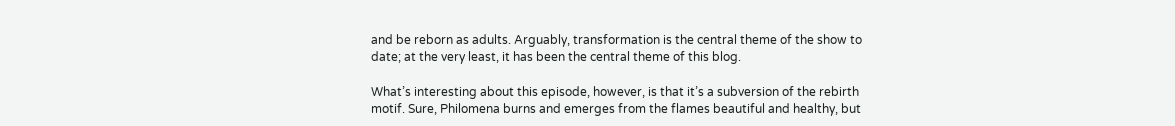and be reborn as adults. Arguably, transformation is the central theme of the show to date; at the very least, it has been the central theme of this blog.

What’s interesting about this episode, however, is that it’s a subversion of the rebirth motif. Sure, Philomena burns and emerges from the flames beautiful and healthy, but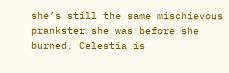she’s still the same mischievous prankster she was before she burned. Celestia is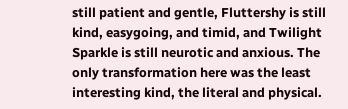still patient and gentle, Fluttershy is still kind, easygoing, and timid, and Twilight Sparkle is still neurotic and anxious. The only transformation here was the least interesting kind, the literal and physical.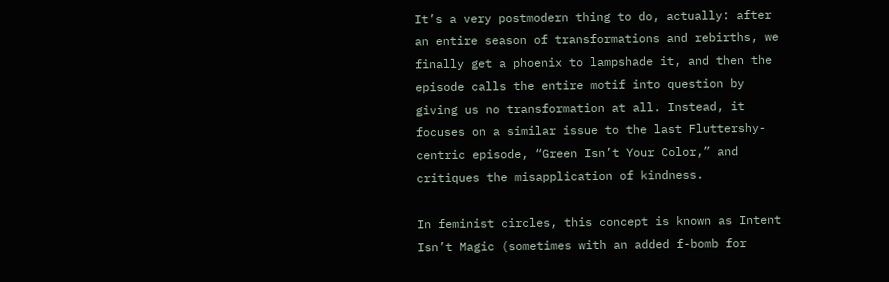It’s a very postmodern thing to do, actually: after an entire season of transformations and rebirths, we finally get a phoenix to lampshade it, and then the episode calls the entire motif into question by giving us no transformation at all. Instead, it focuses on a similar issue to the last Fluttershy-centric episode, “Green Isn’t Your Color,” and critiques the misapplication of kindness.

In feminist circles, this concept is known as Intent Isn’t Magic (sometimes with an added f-bomb for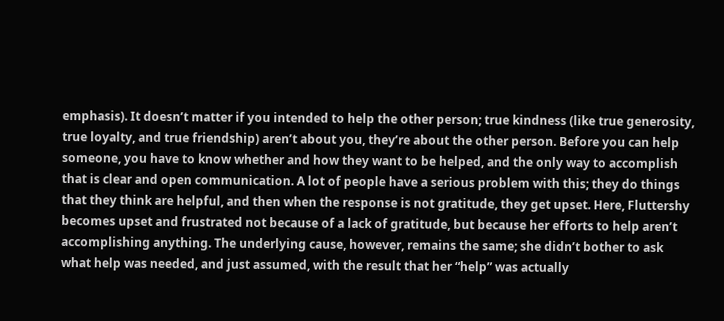emphasis). It doesn’t matter if you intended to help the other person; true kindness (like true generosity, true loyalty, and true friendship) aren’t about you, they’re about the other person. Before you can help someone, you have to know whether and how they want to be helped, and the only way to accomplish that is clear and open communication. A lot of people have a serious problem with this; they do things that they think are helpful, and then when the response is not gratitude, they get upset. Here, Fluttershy becomes upset and frustrated not because of a lack of gratitude, but because her efforts to help aren’t accomplishing anything. The underlying cause, however, remains the same; she didn’t bother to ask what help was needed, and just assumed, with the result that her “help” was actually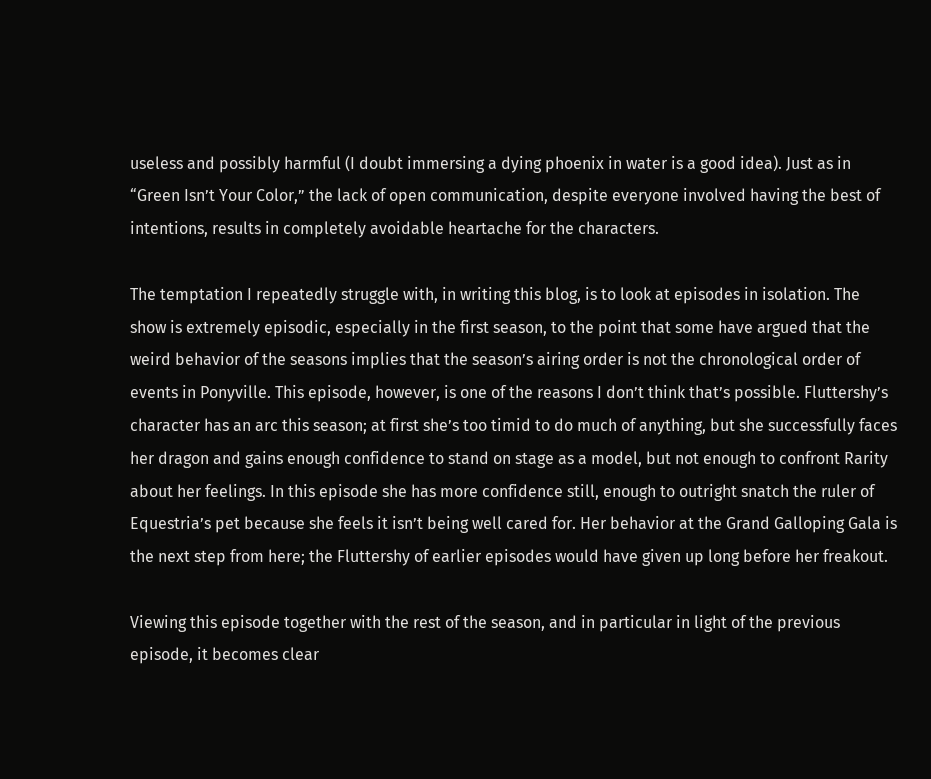useless and possibly harmful (I doubt immersing a dying phoenix in water is a good idea). Just as in “Green Isn’t Your Color,” the lack of open communication, despite everyone involved having the best of intentions, results in completely avoidable heartache for the characters.

The temptation I repeatedly struggle with, in writing this blog, is to look at episodes in isolation. The show is extremely episodic, especially in the first season, to the point that some have argued that the weird behavior of the seasons implies that the season’s airing order is not the chronological order of events in Ponyville. This episode, however, is one of the reasons I don’t think that’s possible. Fluttershy’s character has an arc this season; at first she’s too timid to do much of anything, but she successfully faces her dragon and gains enough confidence to stand on stage as a model, but not enough to confront Rarity about her feelings. In this episode she has more confidence still, enough to outright snatch the ruler of Equestria’s pet because she feels it isn’t being well cared for. Her behavior at the Grand Galloping Gala is the next step from here; the Fluttershy of earlier episodes would have given up long before her freakout.

Viewing this episode together with the rest of the season, and in particular in light of the previous episode, it becomes clear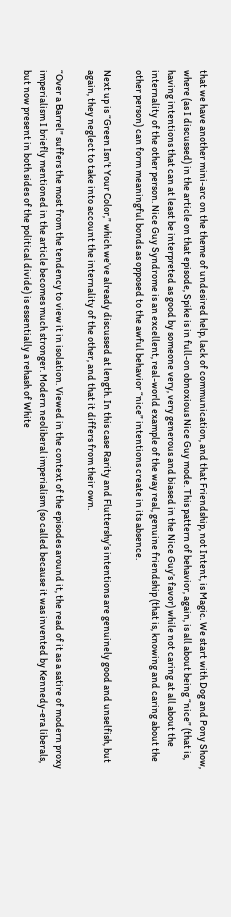that we have another mini-arc on the theme of undesired help, lack of communication, and that Friendship, not Intent, is Magic. We start with Dog and Pony Show, where (as I discussed) in the article on that episode, Spike is in full-on obnoxious Nice Guy mode. This pattern of behavior, again, is all about being “nice” (that is, having intentions that can at least be interpreted as good by someone very, very generous and biased in the Nice Guy’s favor) while not caring at all about the internality of the other person. Nice Guy Syndrome is an excellent, real-world example of the way real, genuine friendship (that is, knowing and caring about the other person) can form meaningful bonds as opposed to the awful behavior “nice” intentions create in its absence.

Next up is “Green Isn’t Your Color,” which we’ve already discussed at length. In this case Rarity and Fluttershy’s intentions are genuinely good and unselfish, but again, they neglect to take into account the internality of the other, and that it differs from their own.

“Over a Barrel” suffers the most from the tendency to view it in isolation. Viewed in the context of the episodes around it, the read of it as a satire of modern proxy imperialism I briefly mentioned in the article becomes much stronger. Modern neoliberal imperialism (so called because it was invented by Kennedy-era liberals, but now present in both sides of the political divide) is essentially a rehash of White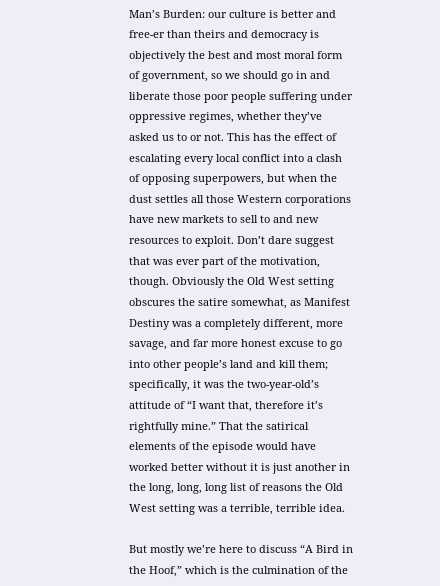Man’s Burden: our culture is better and free-er than theirs and democracy is objectively the best and most moral form of government, so we should go in and liberate those poor people suffering under oppressive regimes, whether they’ve asked us to or not. This has the effect of escalating every local conflict into a clash of opposing superpowers, but when the dust settles all those Western corporations have new markets to sell to and new resources to exploit. Don’t dare suggest that was ever part of the motivation, though. Obviously the Old West setting obscures the satire somewhat, as Manifest Destiny was a completely different, more savage, and far more honest excuse to go into other people’s land and kill them; specifically, it was the two-year-old’s attitude of “I want that, therefore it’s rightfully mine.” That the satirical elements of the episode would have worked better without it is just another in the long, long, long list of reasons the Old West setting was a terrible, terrible idea.

But mostly we’re here to discuss “A Bird in the Hoof,” which is the culmination of the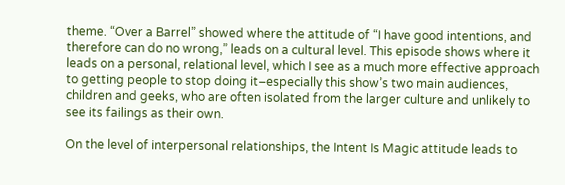theme. “Over a Barrel” showed where the attitude of “I have good intentions, and therefore can do no wrong,” leads on a cultural level. This episode shows where it leads on a personal, relational level, which I see as a much more effective approach to getting people to stop doing it–especially this show’s two main audiences, children and geeks, who are often isolated from the larger culture and unlikely to see its failings as their own.

On the level of interpersonal relationships, the Intent Is Magic attitude leads to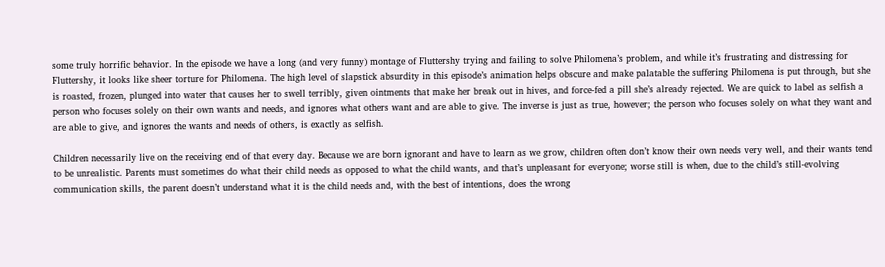some truly horrific behavior. In the episode we have a long (and very funny) montage of Fluttershy trying and failing to solve Philomena’s problem, and while it’s frustrating and distressing for Fluttershy, it looks like sheer torture for Philomena. The high level of slapstick absurdity in this episode’s animation helps obscure and make palatable the suffering Philomena is put through, but she is roasted, frozen, plunged into water that causes her to swell terribly, given ointments that make her break out in hives, and force-fed a pill she’s already rejected. We are quick to label as selfish a person who focuses solely on their own wants and needs, and ignores what others want and are able to give. The inverse is just as true, however; the person who focuses solely on what they want and are able to give, and ignores the wants and needs of others, is exactly as selfish.

Children necessarily live on the receiving end of that every day. Because we are born ignorant and have to learn as we grow, children often don’t know their own needs very well, and their wants tend to be unrealistic. Parents must sometimes do what their child needs as opposed to what the child wants, and that’s unpleasant for everyone; worse still is when, due to the child’s still-evolving communication skills, the parent doesn’t understand what it is the child needs and, with the best of intentions, does the wrong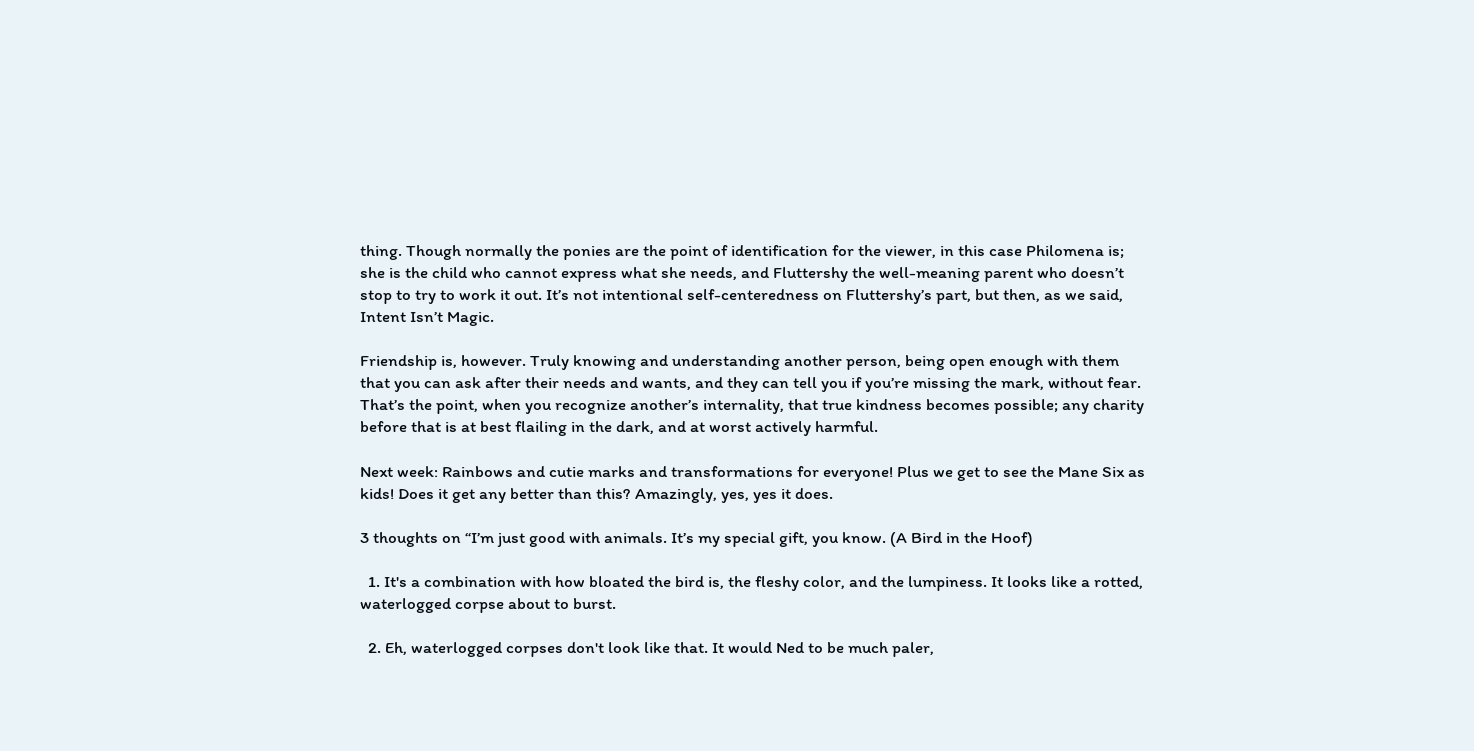thing. Though normally the ponies are the point of identification for the viewer, in this case Philomena is; she is the child who cannot express what she needs, and Fluttershy the well-meaning parent who doesn’t stop to try to work it out. It’s not intentional self-centeredness on Fluttershy’s part, but then, as we said, Intent Isn’t Magic.

Friendship is, however. Truly knowing and understanding another person, being open enough with them that you can ask after their needs and wants, and they can tell you if you’re missing the mark, without fear. That’s the point, when you recognize another’s internality, that true kindness becomes possible; any charity before that is at best flailing in the dark, and at worst actively harmful.

Next week: Rainbows and cutie marks and transformations for everyone! Plus we get to see the Mane Six as kids! Does it get any better than this? Amazingly, yes, yes it does.

3 thoughts on “I’m just good with animals. It’s my special gift, you know. (A Bird in the Hoof)

  1. It's a combination with how bloated the bird is, the fleshy color, and the lumpiness. It looks like a rotted, waterlogged corpse about to burst.

  2. Eh, waterlogged corpses don't look like that. It would Ned to be much paler,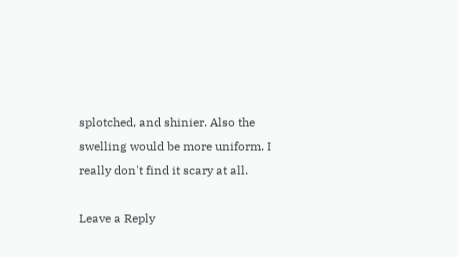splotched, and shinier. Also the swelling would be more uniform. I really don't find it scary at all.

Leave a Reply